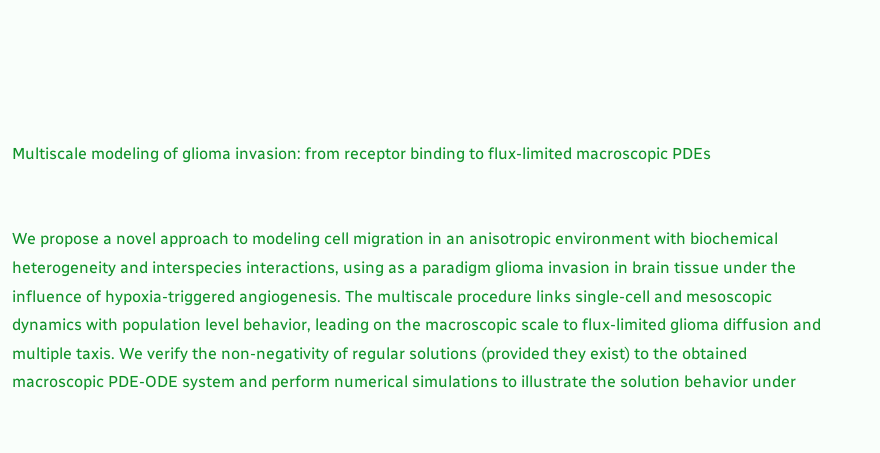Multiscale modeling of glioma invasion: from receptor binding to flux-limited macroscopic PDEs


We propose a novel approach to modeling cell migration in an anisotropic environment with biochemical heterogeneity and interspecies interactions, using as a paradigm glioma invasion in brain tissue under the influence of hypoxia-triggered angiogenesis. The multiscale procedure links single-cell and mesoscopic dynamics with population level behavior, leading on the macroscopic scale to flux-limited glioma diffusion and multiple taxis. We verify the non-negativity of regular solutions (provided they exist) to the obtained macroscopic PDE-ODE system and perform numerical simulations to illustrate the solution behavior under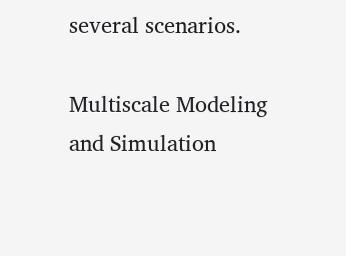several scenarios.

Multiscale Modeling and Simulation